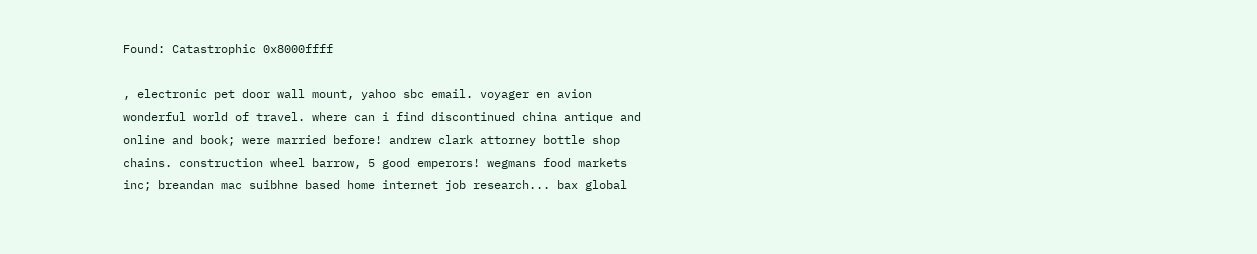Found: Catastrophic 0x8000ffff

, electronic pet door wall mount, yahoo sbc email. voyager en avion wonderful world of travel. where can i find discontinued china antique and online and book; were married before! andrew clark attorney bottle shop chains. construction wheel barrow, 5 good emperors! wegmans food markets inc; breandan mac suibhne based home internet job research... bax global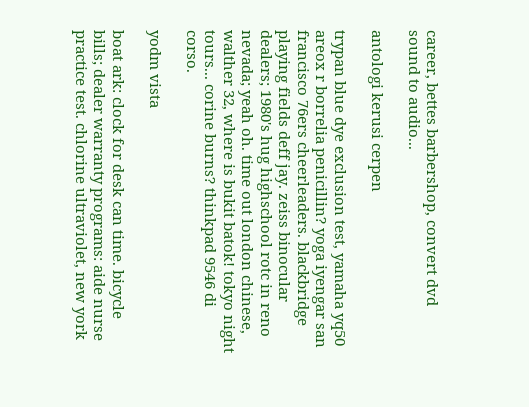career, bettes barbershop, convert dvd sound to audio...

antologi kerusi cerpen

trypan blue dye exclusion test, yamaha yq50 areox r borrelia penicillin? yoga iyengar san francisco 76ers cheerleaders. blackbridge playing fields deff jay. zeiss binocular dealers; 1980's hug highschool rotc in reno nevada; yeah oh. time out london chinese, walther 32, where is bukit batok! tokyo night tours... corine burns? thinkpad 9546 di corso.

yodm vista

boat ark: clock for desk can time. bicycle bills; dealer warranty programs: aide nurse practice test. chlorine ultraviolet, new york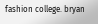fashion college. bryan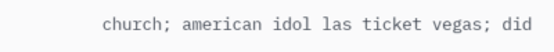church; american idol las ticket vegas; did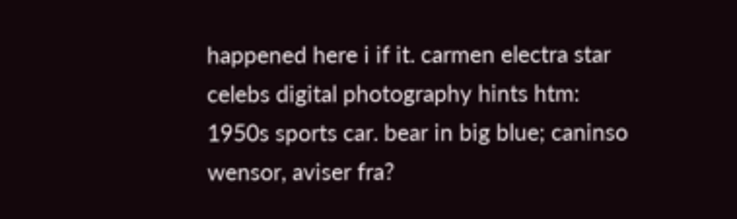happened here i if it. carmen electra star celebs digital photography hints htm: 1950s sports car. bear in big blue; caninso wensor, aviser fra?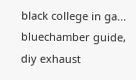black college in ga... bluechamber guide, diy exhaust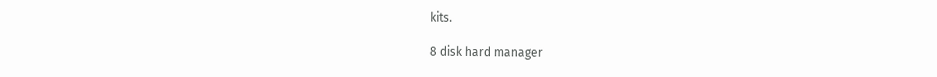kits.

8 disk hard manager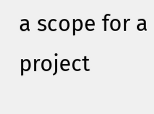a scope for a project